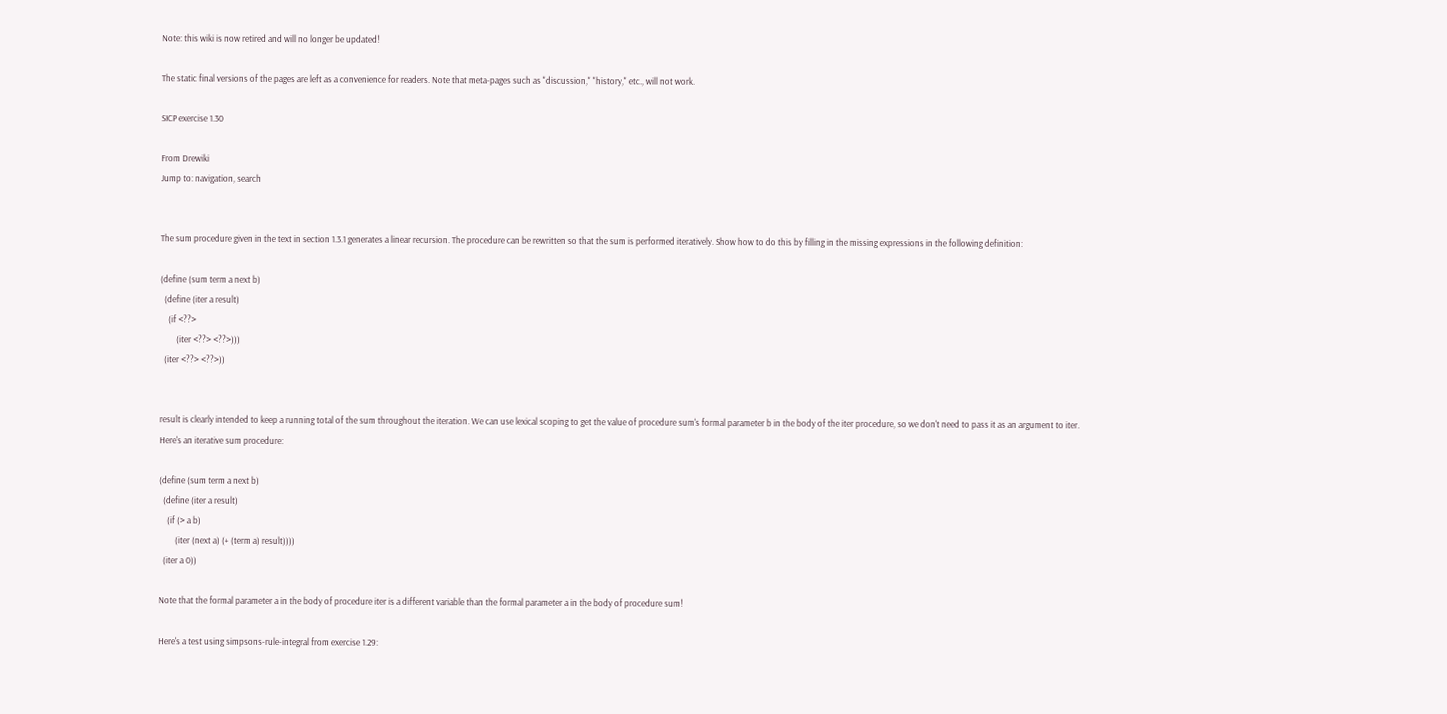Note: this wiki is now retired and will no longer be updated!

The static final versions of the pages are left as a convenience for readers. Note that meta-pages such as "discussion," "history," etc., will not work.

SICP exercise 1.30

From Drewiki
Jump to: navigation, search


The sum procedure given in the text in section 1.3.1 generates a linear recursion. The procedure can be rewritten so that the sum is performed iteratively. Show how to do this by filling in the missing expressions in the following definition:

(define (sum term a next b)
  (define (iter a result)
    (if <??>
        (iter <??> <??>)))
  (iter <??> <??>))


result is clearly intended to keep a running total of the sum throughout the iteration. We can use lexical scoping to get the value of procedure sum's formal parameter b in the body of the iter procedure, so we don't need to pass it as an argument to iter. Here's an iterative sum procedure:

(define (sum term a next b)
  (define (iter a result)
    (if (> a b)
        (iter (next a) (+ (term a) result))))
  (iter a 0))

Note that the formal parameter a in the body of procedure iter is a different variable than the formal parameter a in the body of procedure sum!

Here's a test using simpsons-rule-integral from exercise 1.29: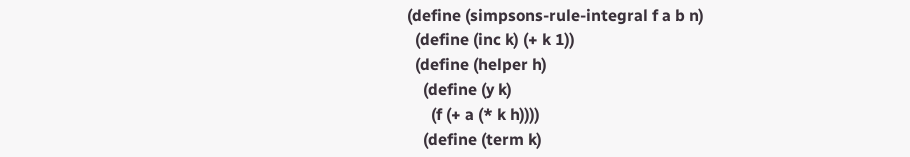(define (simpsons-rule-integral f a b n)
  (define (inc k) (+ k 1))
  (define (helper h)
    (define (y k)
      (f (+ a (* k h))))
    (define (term k)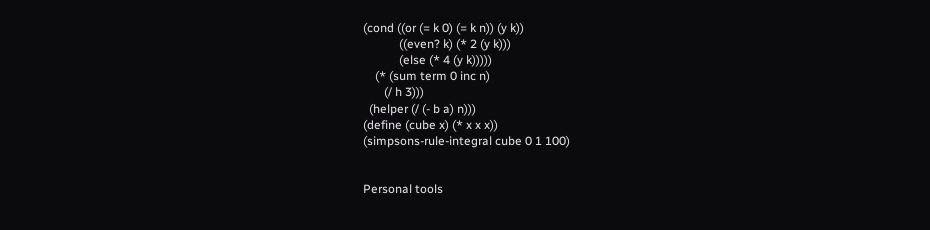(cond ((or (= k 0) (= k n)) (y k))
            ((even? k) (* 2 (y k)))
            (else (* 4 (y k)))))
    (* (sum term 0 inc n)
       (/ h 3)))
  (helper (/ (- b a) n)))
(define (cube x) (* x x x))
(simpsons-rule-integral cube 0 1 100)


Personal tools